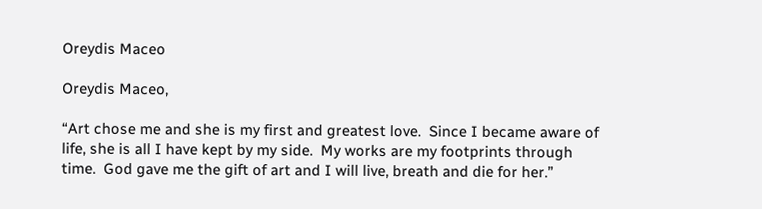Oreydis Maceo

Oreydis Maceo,

“Art chose me and she is my first and greatest love.  Since I became aware of life, she is all I have kept by my side.  My works are my footprints through time.  God gave me the gift of art and I will live, breath and die for her.”